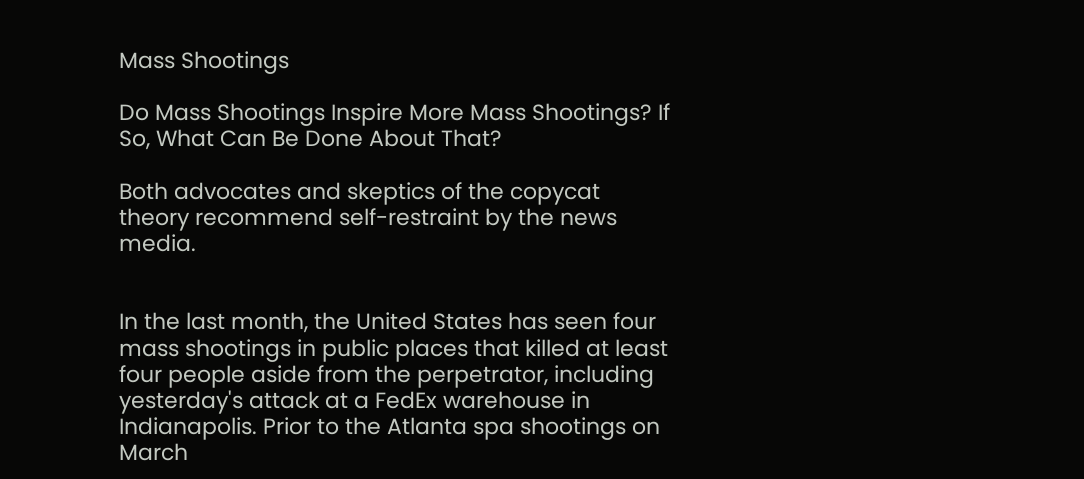Mass Shootings

Do Mass Shootings Inspire More Mass Shootings? If So, What Can Be Done About That?

Both advocates and skeptics of the copycat theory recommend self-restraint by the news media.


In the last month, the United States has seen four mass shootings in public places that killed at least four people aside from the perpetrator, including yesterday's attack at a FedEx warehouse in Indianapolis. Prior to the Atlanta spa shootings on March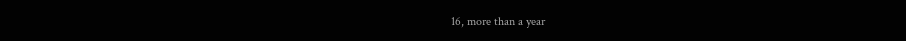16, more than a year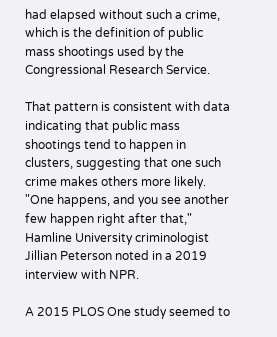had elapsed without such a crime, which is the definition of public mass shootings used by the Congressional Research Service.

That pattern is consistent with data indicating that public mass shootings tend to happen in clusters, suggesting that one such crime makes others more likely. "One happens, and you see another few happen right after that," Hamline University criminologist Jillian Peterson noted in a 2019 interview with NPR.

A 2015 PLOS One study seemed to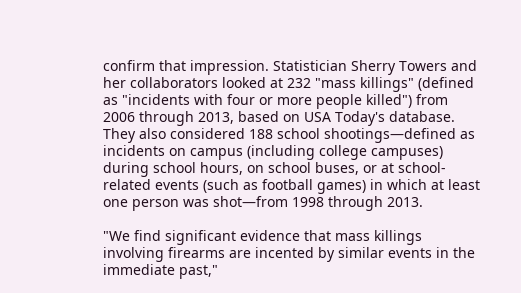confirm that impression. Statistician Sherry Towers and her collaborators looked at 232 "mass killings" (defined as "incidents with four or more people killed") from 2006 through 2013, based on USA Today's database. They also considered 188 school shootings—defined as incidents on campus (including college campuses) during school hours, on school buses, or at school-related events (such as football games) in which at least one person was shot—from 1998 through 2013.

"We find significant evidence that mass killings involving firearms are incented by similar events in the immediate past,"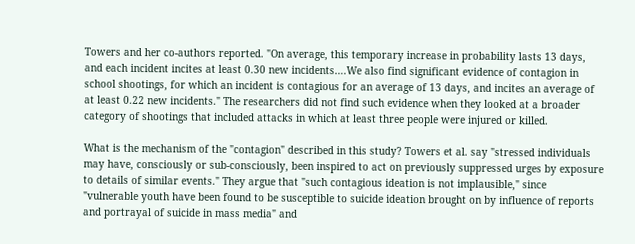Towers and her co-authors reported. "On average, this temporary increase in probability lasts 13 days, and each incident incites at least 0.30 new incidents….We also find significant evidence of contagion in school shootings, for which an incident is contagious for an average of 13 days, and incites an average of at least 0.22 new incidents." The researchers did not find such evidence when they looked at a broader category of shootings that included attacks in which at least three people were injured or killed.

What is the mechanism of the "contagion" described in this study? Towers et al. say "stressed individuals may have, consciously or sub-consciously, been inspired to act on previously suppressed urges by exposure to details of similar events." They argue that "such contagious ideation is not implausible," since "vulnerable youth have been found to be susceptible to suicide ideation brought on by influence of reports and portrayal of suicide in mass media" and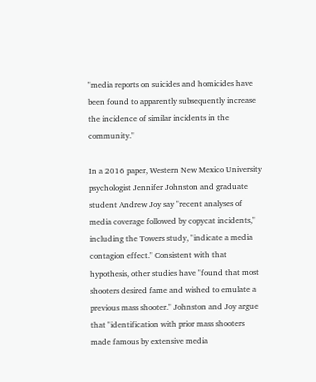"media reports on suicides and homicides have been found to apparently subsequently increase the incidence of similar incidents in the community."

In a 2016 paper, Western New Mexico University psychologist Jennifer Johnston and graduate student Andrew Joy say "recent analyses of media coverage followed by copycat incidents," including the Towers study, "indicate a media contagion effect." Consistent with that hypothesis, other studies have "found that most shooters desired fame and wished to emulate a previous mass shooter." Johnston and Joy argue that "identification with prior mass shooters made famous by extensive media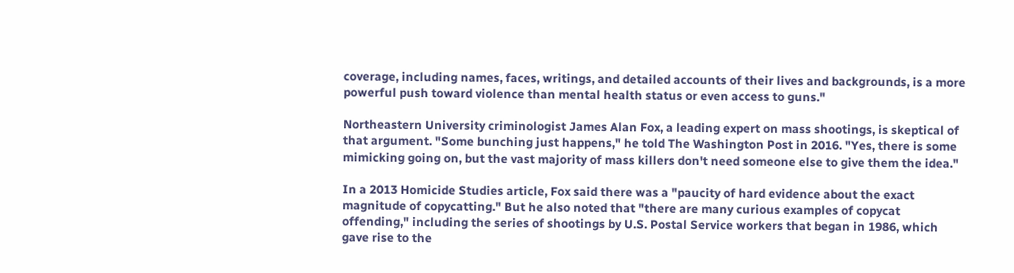coverage, including names, faces, writings, and detailed accounts of their lives and backgrounds, is a more powerful push toward violence than mental health status or even access to guns."

Northeastern University criminologist James Alan Fox, a leading expert on mass shootings, is skeptical of that argument. "Some bunching just happens," he told The Washington Post in 2016. "Yes, there is some mimicking going on, but the vast majority of mass killers don't need someone else to give them the idea."

In a 2013 Homicide Studies article, Fox said there was a "paucity of hard evidence about the exact magnitude of copycatting." But he also noted that "there are many curious examples of copycat offending," including the series of shootings by U.S. Postal Service workers that began in 1986, which gave rise to the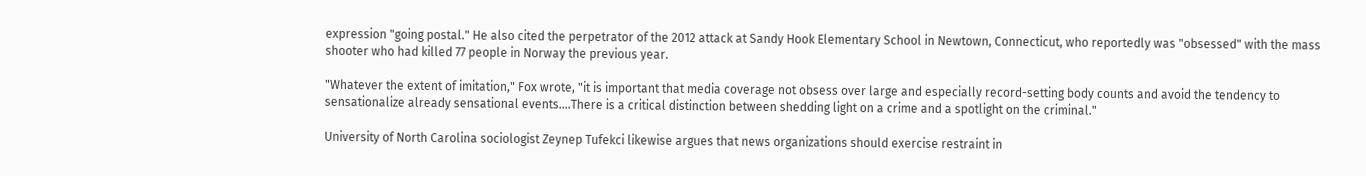expression "going postal." He also cited the perpetrator of the 2012 attack at Sandy Hook Elementary School in Newtown, Connecticut, who reportedly was "obsessed" with the mass shooter who had killed 77 people in Norway the previous year.

"Whatever the extent of imitation," Fox wrote, "it is important that media coverage not obsess over large and especially record-setting body counts and avoid the tendency to sensationalize already sensational events….There is a critical distinction between shedding light on a crime and a spotlight on the criminal."

University of North Carolina sociologist Zeynep Tufekci likewise argues that news organizations should exercise restraint in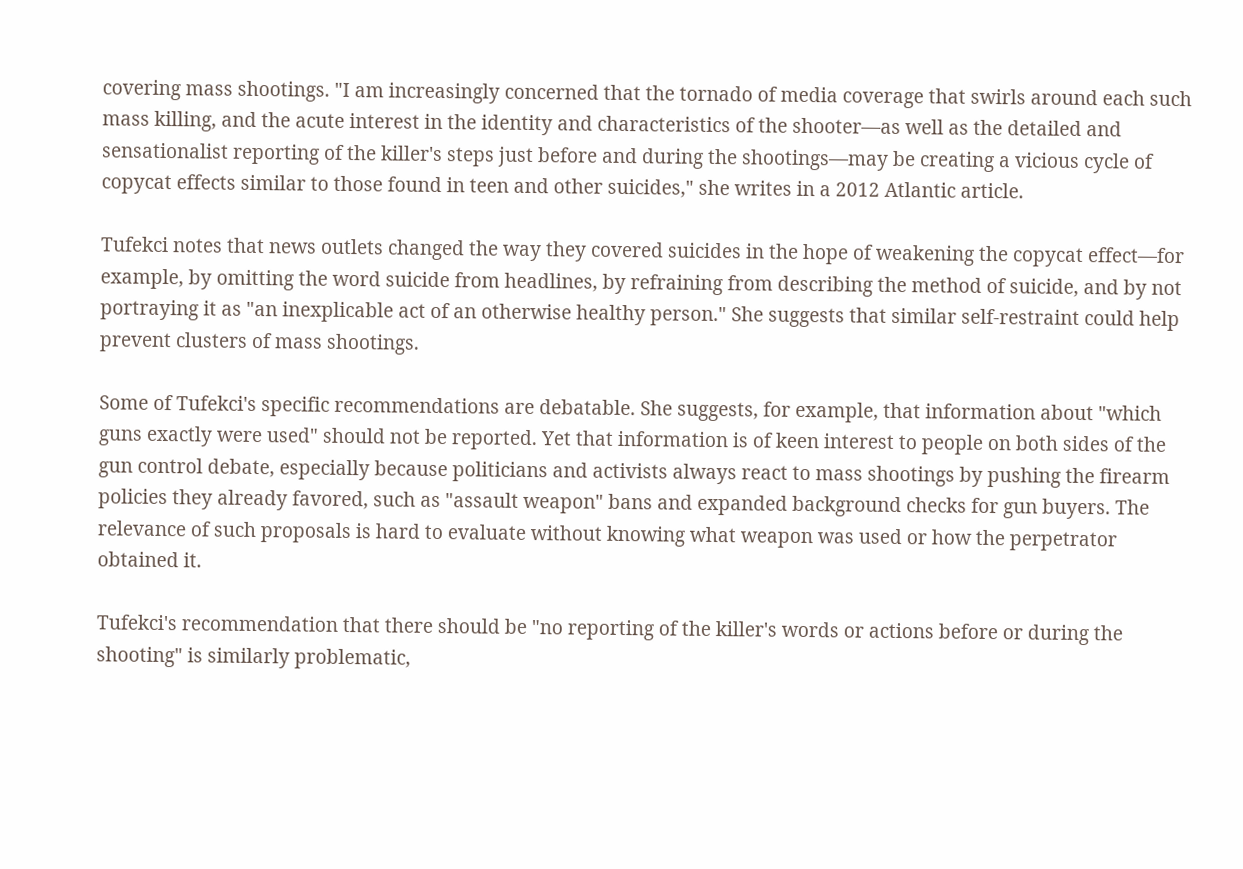covering mass shootings. "I am increasingly concerned that the tornado of media coverage that swirls around each such mass killing, and the acute interest in the identity and characteristics of the shooter—as well as the detailed and sensationalist reporting of the killer's steps just before and during the shootings—may be creating a vicious cycle of copycat effects similar to those found in teen and other suicides," she writes in a 2012 Atlantic article.

Tufekci notes that news outlets changed the way they covered suicides in the hope of weakening the copycat effect—for example, by omitting the word suicide from headlines, by refraining from describing the method of suicide, and by not portraying it as "an inexplicable act of an otherwise healthy person." She suggests that similar self-restraint could help prevent clusters of mass shootings.

Some of Tufekci's specific recommendations are debatable. She suggests, for example, that information about "which guns exactly were used" should not be reported. Yet that information is of keen interest to people on both sides of the gun control debate, especially because politicians and activists always react to mass shootings by pushing the firearm policies they already favored, such as "assault weapon" bans and expanded background checks for gun buyers. The relevance of such proposals is hard to evaluate without knowing what weapon was used or how the perpetrator obtained it.

Tufekci's recommendation that there should be "no reporting of the killer's words or actions before or during the shooting" is similarly problematic,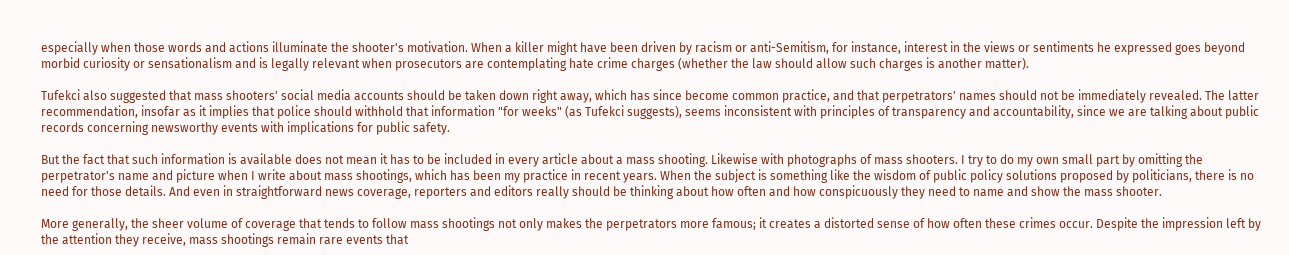especially when those words and actions illuminate the shooter's motivation. When a killer might have been driven by racism or anti-Semitism, for instance, interest in the views or sentiments he expressed goes beyond morbid curiosity or sensationalism and is legally relevant when prosecutors are contemplating hate crime charges (whether the law should allow such charges is another matter).

Tufekci also suggested that mass shooters' social media accounts should be taken down right away, which has since become common practice, and that perpetrators' names should not be immediately revealed. The latter recommendation, insofar as it implies that police should withhold that information "for weeks" (as Tufekci suggests), seems inconsistent with principles of transparency and accountability, since we are talking about public records concerning newsworthy events with implications for public safety.

But the fact that such information is available does not mean it has to be included in every article about a mass shooting. Likewise with photographs of mass shooters. I try to do my own small part by omitting the perpetrator's name and picture when I write about mass shootings, which has been my practice in recent years. When the subject is something like the wisdom of public policy solutions proposed by politicians, there is no need for those details. And even in straightforward news coverage, reporters and editors really should be thinking about how often and how conspicuously they need to name and show the mass shooter.

More generally, the sheer volume of coverage that tends to follow mass shootings not only makes the perpetrators more famous; it creates a distorted sense of how often these crimes occur. Despite the impression left by the attention they receive, mass shootings remain rare events that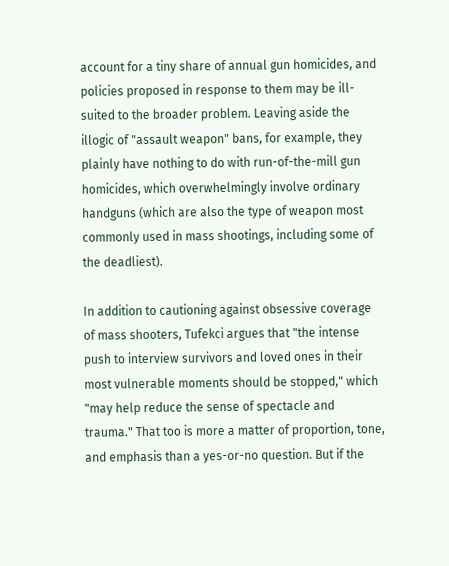account for a tiny share of annual gun homicides, and policies proposed in response to them may be ill-suited to the broader problem. Leaving aside the illogic of "assault weapon" bans, for example, they plainly have nothing to do with run-of-the-mill gun homicides, which overwhelmingly involve ordinary handguns (which are also the type of weapon most commonly used in mass shootings, including some of the deadliest).

In addition to cautioning against obsessive coverage of mass shooters, Tufekci argues that "the intense push to interview survivors and loved ones in their most vulnerable moments should be stopped," which "may help reduce the sense of spectacle and trauma." That too is more a matter of proportion, tone, and emphasis than a yes-or-no question. But if the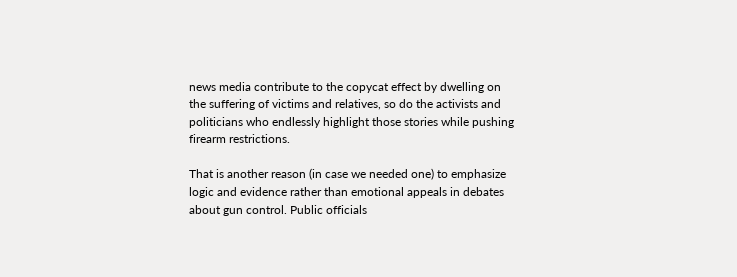news media contribute to the copycat effect by dwelling on the suffering of victims and relatives, so do the activists and politicians who endlessly highlight those stories while pushing firearm restrictions.

That is another reason (in case we needed one) to emphasize logic and evidence rather than emotional appeals in debates about gun control. Public officials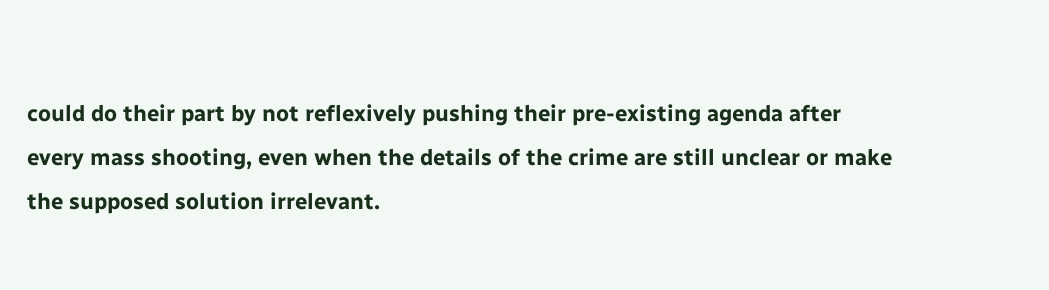could do their part by not reflexively pushing their pre-existing agenda after every mass shooting, even when the details of the crime are still unclear or make the supposed solution irrelevant.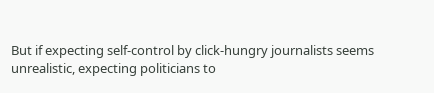But if expecting self-control by click-hungry journalists seems unrealistic, expecting politicians to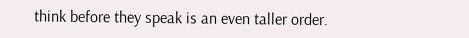think before they speak is an even taller order.